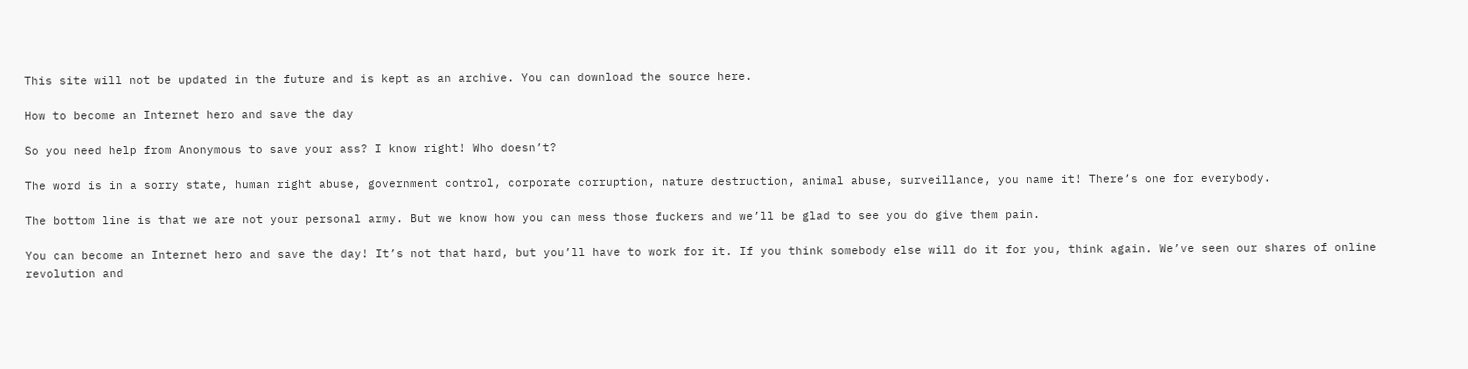This site will not be updated in the future and is kept as an archive. You can download the source here.

How to become an Internet hero and save the day

So you need help from Anonymous to save your ass? I know right! Who doesn’t?

The word is in a sorry state, human right abuse, government control, corporate corruption, nature destruction, animal abuse, surveillance, you name it! There’s one for everybody.

The bottom line is that we are not your personal army. But we know how you can mess those fuckers and we’ll be glad to see you do give them pain.

You can become an Internet hero and save the day! It’s not that hard, but you’ll have to work for it. If you think somebody else will do it for you, think again. We’ve seen our shares of online revolution and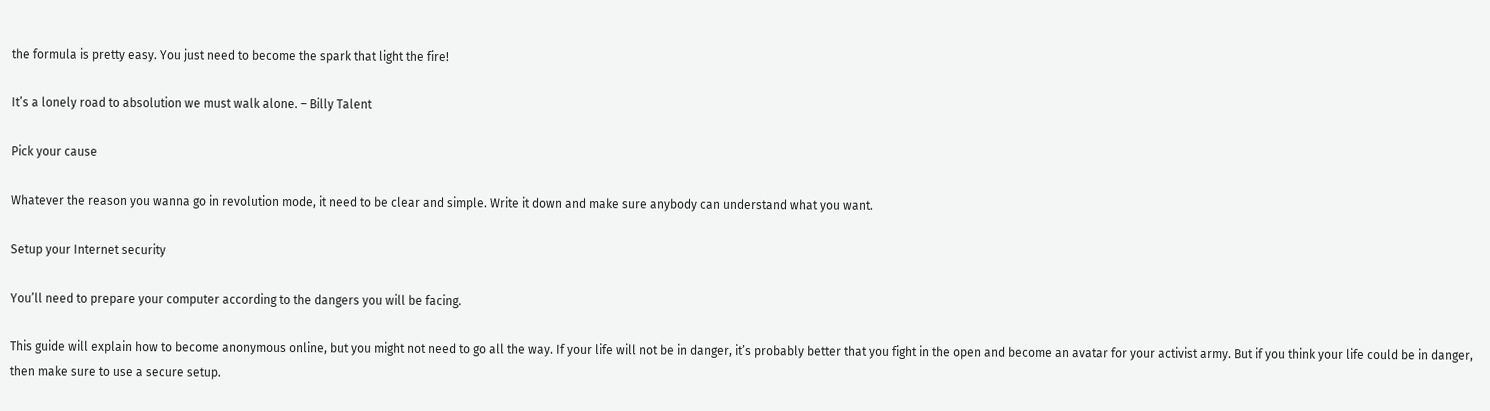the formula is pretty easy. You just need to become the spark that light the fire!

It’s a lonely road to absolution we must walk alone. – Billy Talent

Pick your cause

Whatever the reason you wanna go in revolution mode, it need to be clear and simple. Write it down and make sure anybody can understand what you want.

Setup your Internet security

You’ll need to prepare your computer according to the dangers you will be facing.

This guide will explain how to become anonymous online, but you might not need to go all the way. If your life will not be in danger, it’s probably better that you fight in the open and become an avatar for your activist army. But if you think your life could be in danger, then make sure to use a secure setup.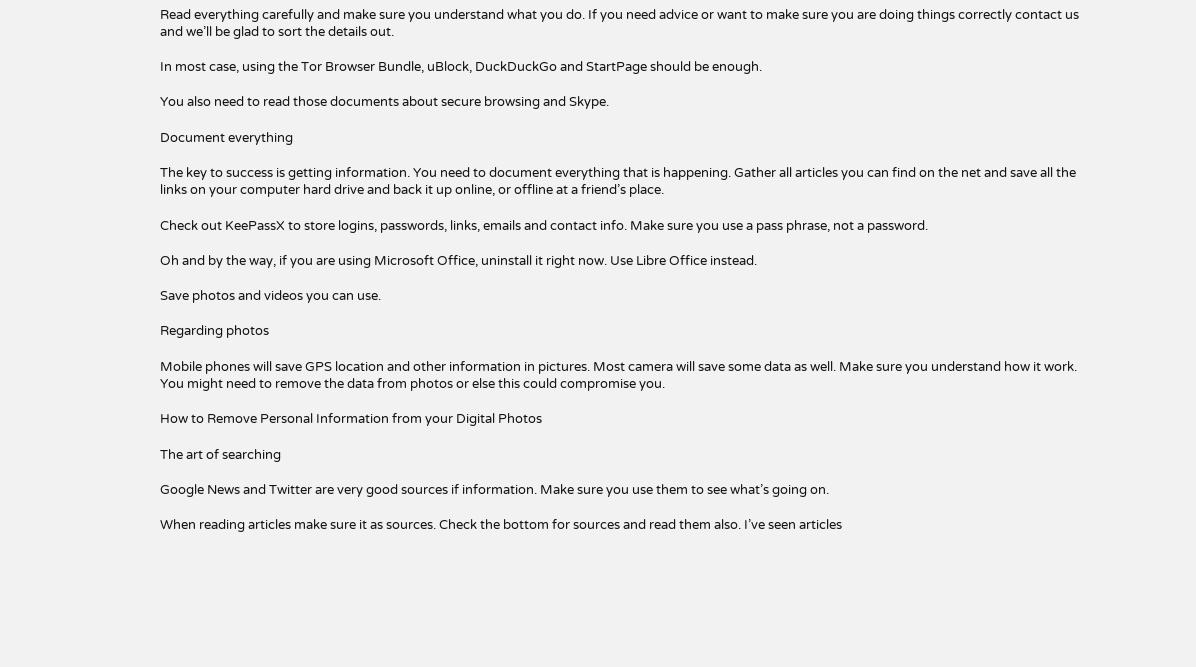Read everything carefully and make sure you understand what you do. If you need advice or want to make sure you are doing things correctly contact us and we’ll be glad to sort the details out.

In most case, using the Tor Browser Bundle, uBlock, DuckDuckGo and StartPage should be enough.

You also need to read those documents about secure browsing and Skype.

Document everything

The key to success is getting information. You need to document everything that is happening. Gather all articles you can find on the net and save all the links on your computer hard drive and back it up online, or offline at a friend’s place.

Check out KeePassX to store logins, passwords, links, emails and contact info. Make sure you use a pass phrase, not a password.

Oh and by the way, if you are using Microsoft Office, uninstall it right now. Use Libre Office instead.

Save photos and videos you can use.

Regarding photos

Mobile phones will save GPS location and other information in pictures. Most camera will save some data as well. Make sure you understand how it work. You might need to remove the data from photos or else this could compromise you.

How to Remove Personal Information from your Digital Photos

The art of searching

Google News and Twitter are very good sources if information. Make sure you use them to see what’s going on.

When reading articles make sure it as sources. Check the bottom for sources and read them also. I’ve seen articles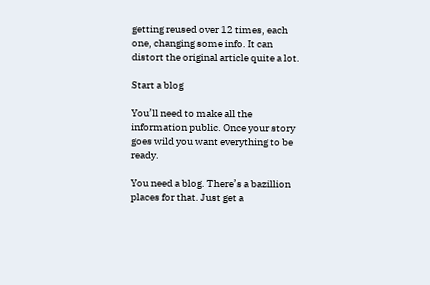getting reused over 12 times, each one, changing some info. It can distort the original article quite a lot.

Start a blog

You’ll need to make all the information public. Once your story goes wild you want everything to be ready.

You need a blog. There’s a bazillion places for that. Just get a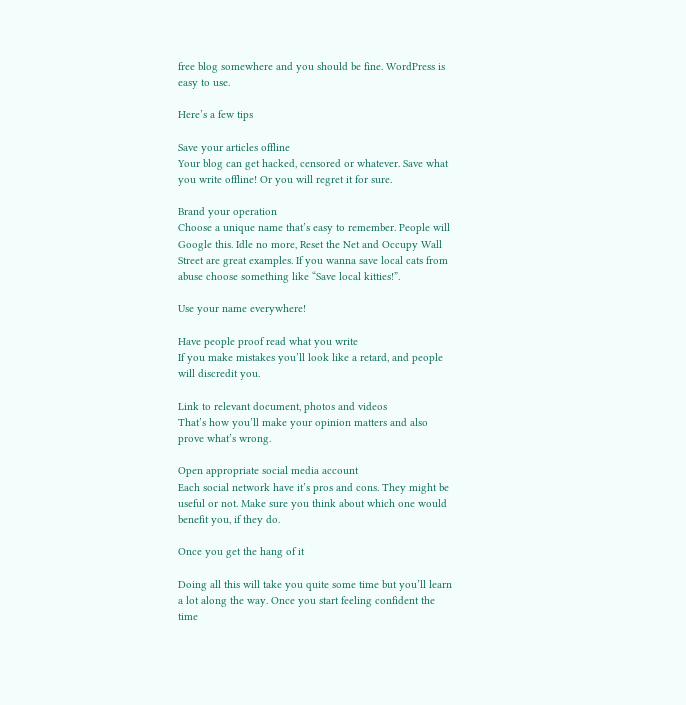free blog somewhere and you should be fine. WordPress is easy to use.

Here’s a few tips

Save your articles offline
Your blog can get hacked, censored or whatever. Save what you write offline! Or you will regret it for sure.

Brand your operation
Choose a unique name that’s easy to remember. People will Google this. Idle no more, Reset the Net and Occupy Wall Street are great examples. If you wanna save local cats from abuse choose something like “Save local kitties!”.

Use your name everywhere!

Have people proof read what you write
If you make mistakes you’ll look like a retard, and people will discredit you.

Link to relevant document, photos and videos
That’s how you’ll make your opinion matters and also prove what’s wrong.

Open appropriate social media account
Each social network have it’s pros and cons. They might be useful or not. Make sure you think about which one would benefit you, if they do.

Once you get the hang of it

Doing all this will take you quite some time but you’ll learn a lot along the way. Once you start feeling confident the time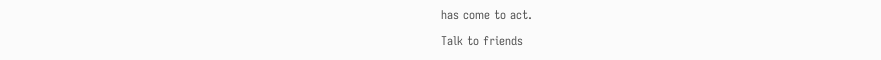has come to act.

Talk to friends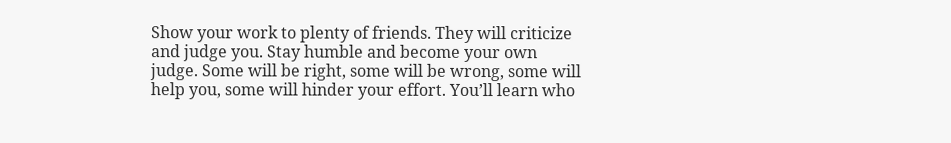Show your work to plenty of friends. They will criticize and judge you. Stay humble and become your own judge. Some will be right, some will be wrong, some will help you, some will hinder your effort. You’ll learn who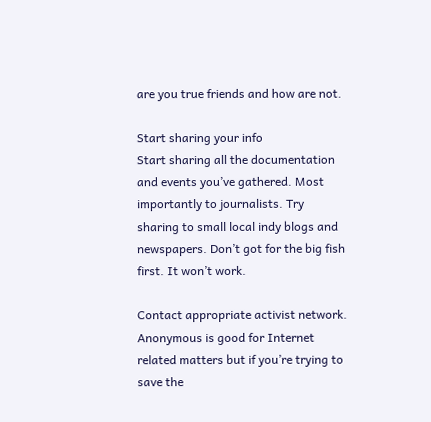are you true friends and how are not.

Start sharing your info
Start sharing all the documentation and events you’ve gathered. Most importantly to journalists. Try sharing to small local indy blogs and newspapers. Don’t got for the big fish first. It won’t work.

Contact appropriate activist network. Anonymous is good for Internet related matters but if you’re trying to save the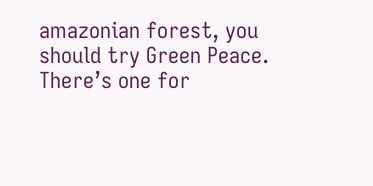amazonian forest, you should try Green Peace. There’s one for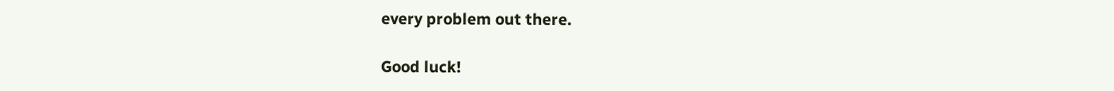every problem out there.

Good luck!